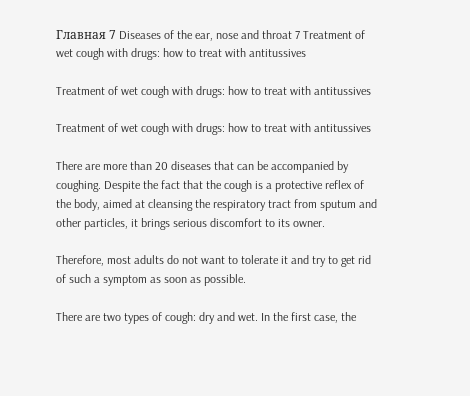Главная 7 Diseases of the ear, nose and throat 7 Treatment of wet cough with drugs: how to treat with antitussives

Treatment of wet cough with drugs: how to treat with antitussives

Treatment of wet cough with drugs: how to treat with antitussives

There are more than 20 diseases that can be accompanied by coughing. Despite the fact that the cough is a protective reflex of the body, aimed at cleansing the respiratory tract from sputum and other particles, it brings serious discomfort to its owner.

Therefore, most adults do not want to tolerate it and try to get rid of such a symptom as soon as possible.

There are two types of cough: dry and wet. In the first case, the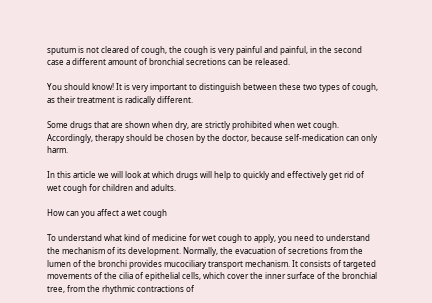sputum is not cleared of cough, the cough is very painful and painful, in the second case a different amount of bronchial secretions can be released.

You should know! It is very important to distinguish between these two types of cough, as their treatment is radically different.

Some drugs that are shown when dry, are strictly prohibited when wet cough. Accordingly, therapy should be chosen by the doctor, because self-medication can only harm.

In this article we will look at which drugs will help to quickly and effectively get rid of wet cough for children and adults.

How can you affect a wet cough

To understand what kind of medicine for wet cough to apply, you need to understand the mechanism of its development. Normally, the evacuation of secretions from the lumen of the bronchi provides mucociliary transport mechanism. It consists of targeted movements of the cilia of epithelial cells, which cover the inner surface of the bronchial tree, from the rhythmic contractions of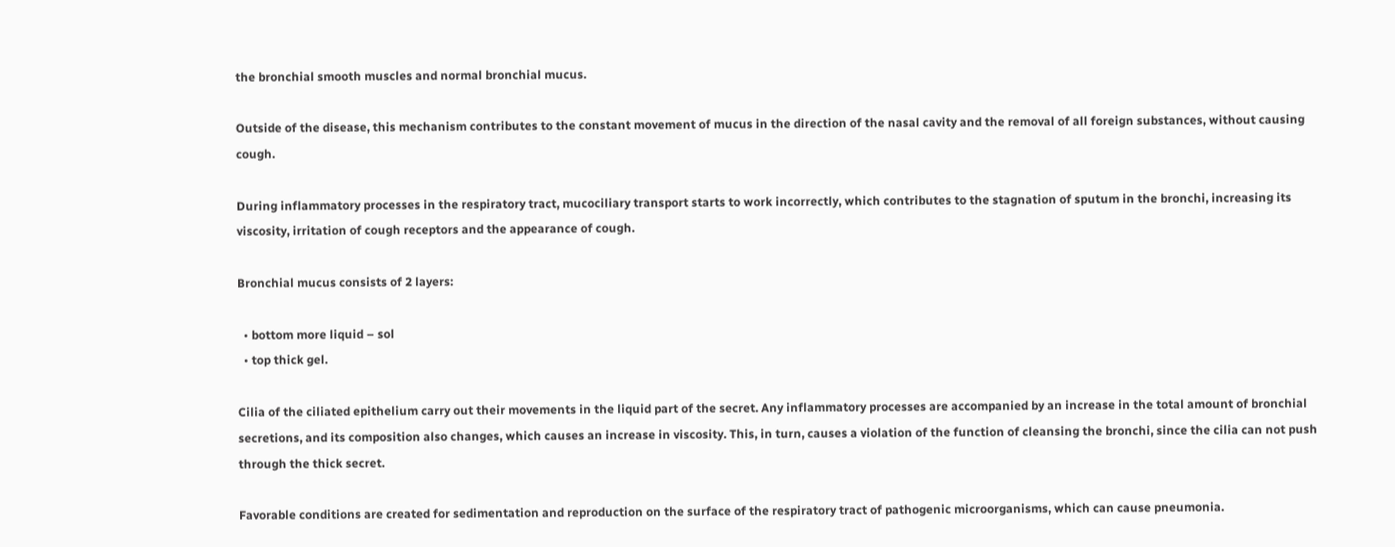the bronchial smooth muscles and normal bronchial mucus.

Outside of the disease, this mechanism contributes to the constant movement of mucus in the direction of the nasal cavity and the removal of all foreign substances, without causing cough.

During inflammatory processes in the respiratory tract, mucociliary transport starts to work incorrectly, which contributes to the stagnation of sputum in the bronchi, increasing its viscosity, irritation of cough receptors and the appearance of cough.

Bronchial mucus consists of 2 layers:

  • bottom more liquid – sol
  • top thick gel.

Cilia of the ciliated epithelium carry out their movements in the liquid part of the secret. Any inflammatory processes are accompanied by an increase in the total amount of bronchial secretions, and its composition also changes, which causes an increase in viscosity. This, in turn, causes a violation of the function of cleansing the bronchi, since the cilia can not push through the thick secret.

Favorable conditions are created for sedimentation and reproduction on the surface of the respiratory tract of pathogenic microorganisms, which can cause pneumonia.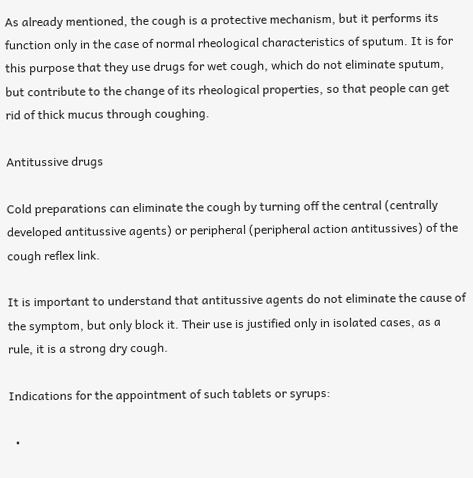As already mentioned, the cough is a protective mechanism, but it performs its function only in the case of normal rheological characteristics of sputum. It is for this purpose that they use drugs for wet cough, which do not eliminate sputum, but contribute to the change of its rheological properties, so that people can get rid of thick mucus through coughing.

Antitussive drugs

Cold preparations can eliminate the cough by turning off the central (centrally developed antitussive agents) or peripheral (peripheral action antitussives) of the cough reflex link.

It is important to understand that antitussive agents do not eliminate the cause of the symptom, but only block it. Their use is justified only in isolated cases, as a rule, it is a strong dry cough.

Indications for the appointment of such tablets or syrups:

  •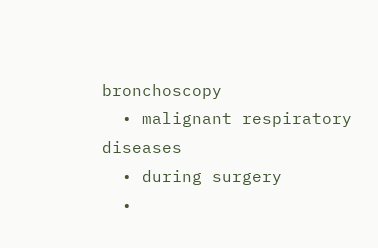bronchoscopy
  • malignant respiratory diseases
  • during surgery
  •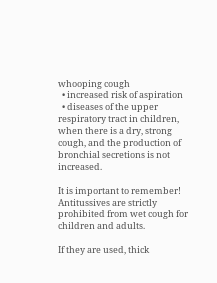whooping cough
  • increased risk of aspiration
  • diseases of the upper respiratory tract in children, when there is a dry, strong cough, and the production of bronchial secretions is not increased.

It is important to remember! Antitussives are strictly prohibited from wet cough for children and adults.

If they are used, thick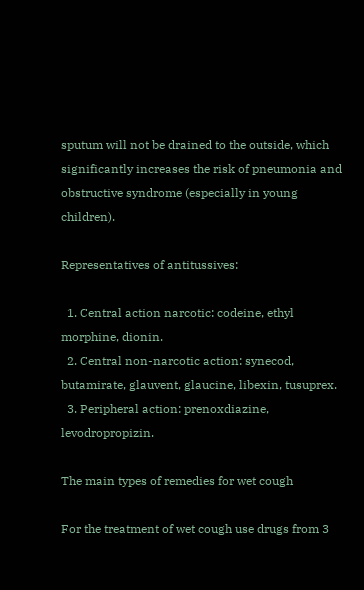sputum will not be drained to the outside, which significantly increases the risk of pneumonia and obstructive syndrome (especially in young children).

Representatives of antitussives:

  1. Central action narcotic: codeine, ethyl morphine, dionin.
  2. Central non-narcotic action: synecod, butamirate, glauvent, glaucine, libexin, tusuprex.
  3. Peripheral action: prenoxdiazine, levodropropizin.

The main types of remedies for wet cough

For the treatment of wet cough use drugs from 3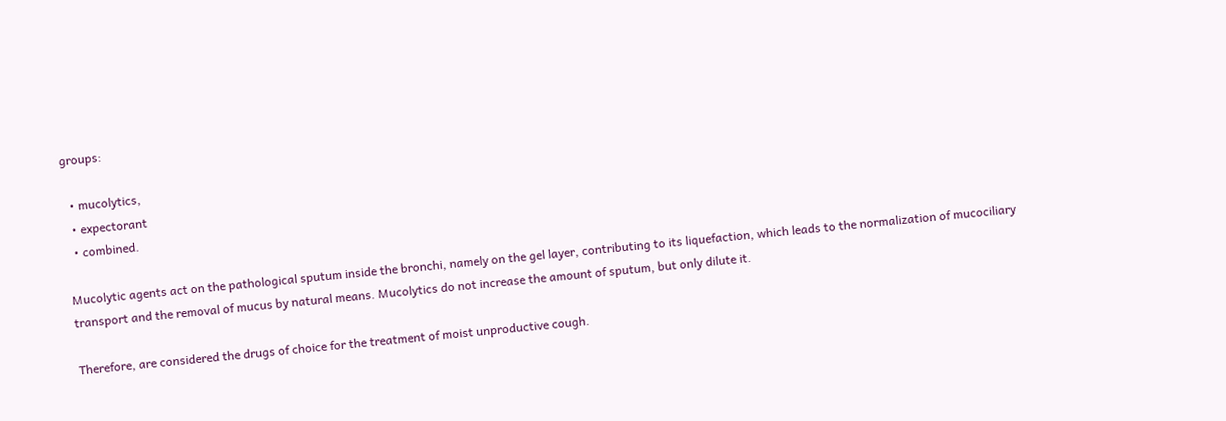groups:

  • mucolytics,
  • expectorant
  • combined.

Mucolytic agents act on the pathological sputum inside the bronchi, namely on the gel layer, contributing to its liquefaction, which leads to the normalization of mucociliary transport and the removal of mucus by natural means. Mucolytics do not increase the amount of sputum, but only dilute it.

Therefore, are considered the drugs of choice for the treatment of moist unproductive cough.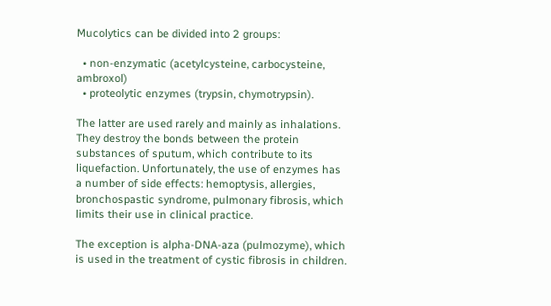Mucolytics can be divided into 2 groups:

  • non-enzymatic (acetylcysteine, carbocysteine, ambroxol)
  • proteolytic enzymes (trypsin, chymotrypsin).

The latter are used rarely and mainly as inhalations. They destroy the bonds between the protein substances of sputum, which contribute to its liquefaction. Unfortunately, the use of enzymes has a number of side effects: hemoptysis, allergies, bronchospastic syndrome, pulmonary fibrosis, which limits their use in clinical practice.

The exception is alpha-DNA-aza (pulmozyme), which is used in the treatment of cystic fibrosis in children.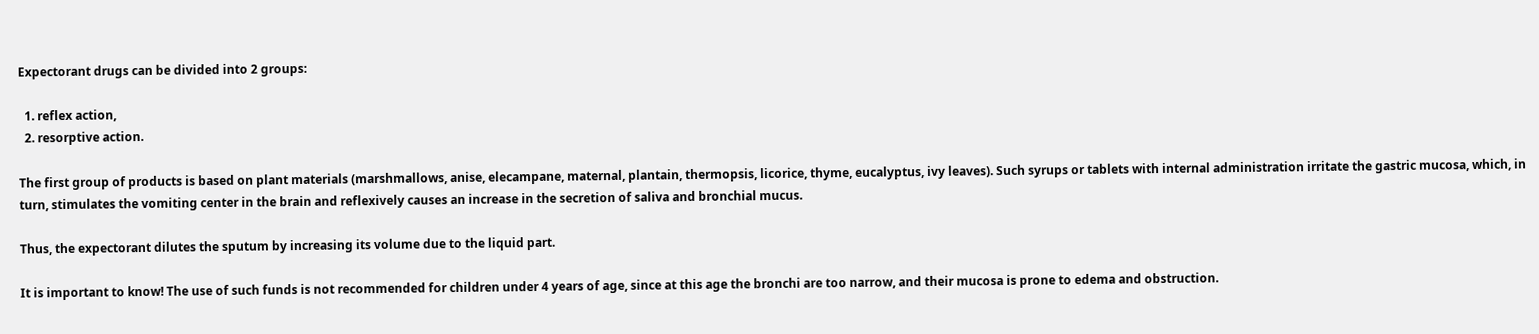Expectorant drugs can be divided into 2 groups:

  1. reflex action,
  2. resorptive action.

The first group of products is based on plant materials (marshmallows, anise, elecampane, maternal, plantain, thermopsis, licorice, thyme, eucalyptus, ivy leaves). Such syrups or tablets with internal administration irritate the gastric mucosa, which, in turn, stimulates the vomiting center in the brain and reflexively causes an increase in the secretion of saliva and bronchial mucus.

Thus, the expectorant dilutes the sputum by increasing its volume due to the liquid part.

It is important to know! The use of such funds is not recommended for children under 4 years of age, since at this age the bronchi are too narrow, and their mucosa is prone to edema and obstruction.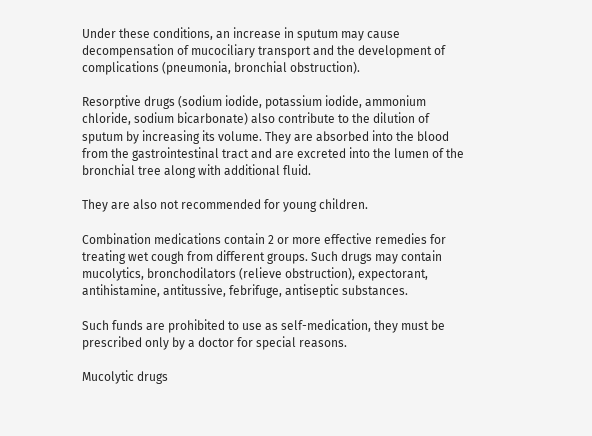Under these conditions, an increase in sputum may cause decompensation of mucociliary transport and the development of complications (pneumonia, bronchial obstruction).

Resorptive drugs (sodium iodide, potassium iodide, ammonium chloride, sodium bicarbonate) also contribute to the dilution of sputum by increasing its volume. They are absorbed into the blood from the gastrointestinal tract and are excreted into the lumen of the bronchial tree along with additional fluid.

They are also not recommended for young children.

Combination medications contain 2 or more effective remedies for treating wet cough from different groups. Such drugs may contain mucolytics, bronchodilators (relieve obstruction), expectorant, antihistamine, antitussive, febrifuge, antiseptic substances.

Such funds are prohibited to use as self-medication, they must be prescribed only by a doctor for special reasons.

Mucolytic drugs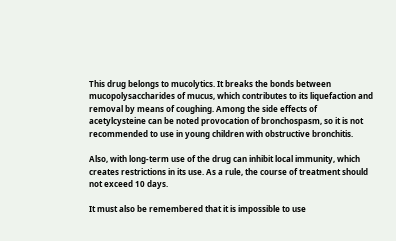This drug belongs to mucolytics. It breaks the bonds between mucopolysaccharides of mucus, which contributes to its liquefaction and removal by means of coughing. Among the side effects of acetylcysteine can be noted provocation of bronchospasm, so it is not recommended to use in young children with obstructive bronchitis.

Also, with long-term use of the drug can inhibit local immunity, which creates restrictions in its use. As a rule, the course of treatment should not exceed 10 days.

It must also be remembered that it is impossible to use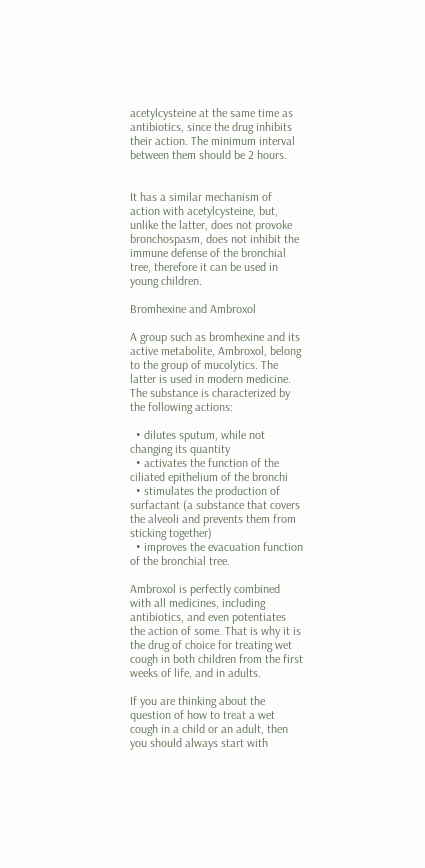acetylcysteine at the same time as antibiotics, since the drug inhibits their action. The minimum interval between them should be 2 hours.


It has a similar mechanism of action with acetylcysteine, but, unlike the latter, does not provoke bronchospasm, does not inhibit the immune defense of the bronchial tree, therefore it can be used in young children.

Bromhexine and Ambroxol

A group such as bromhexine and its active metabolite, Ambroxol, belong to the group of mucolytics. The latter is used in modern medicine. The substance is characterized by the following actions:

  • dilutes sputum, while not changing its quantity
  • activates the function of the ciliated epithelium of the bronchi
  • stimulates the production of surfactant (a substance that covers the alveoli and prevents them from sticking together)
  • improves the evacuation function of the bronchial tree.

Ambroxol is perfectly combined with all medicines, including antibiotics, and even potentiates the action of some. That is why it is the drug of choice for treating wet cough in both children from the first weeks of life, and in adults.

If you are thinking about the question of how to treat a wet cough in a child or an adult, then you should always start with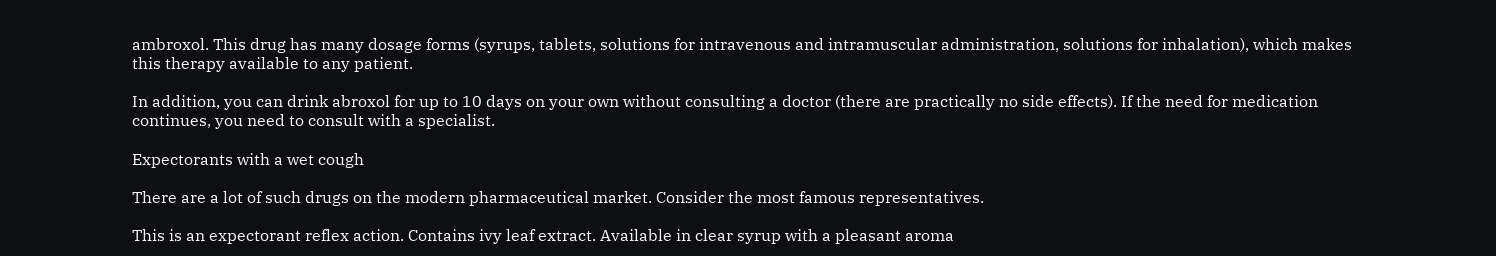ambroxol. This drug has many dosage forms (syrups, tablets, solutions for intravenous and intramuscular administration, solutions for inhalation), which makes this therapy available to any patient.

In addition, you can drink abroxol for up to 10 days on your own without consulting a doctor (there are practically no side effects). If the need for medication continues, you need to consult with a specialist.

Expectorants with a wet cough

There are a lot of such drugs on the modern pharmaceutical market. Consider the most famous representatives.

This is an expectorant reflex action. Contains ivy leaf extract. Available in clear syrup with a pleasant aroma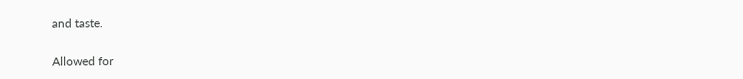and taste.

Allowed for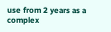use from 2 years as a complex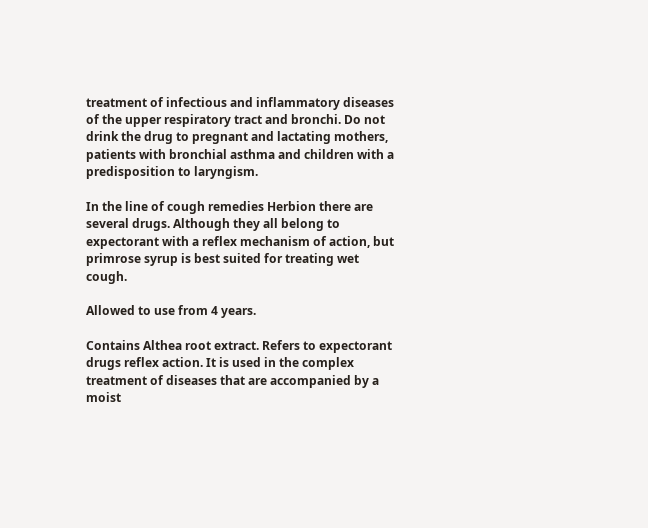treatment of infectious and inflammatory diseases of the upper respiratory tract and bronchi. Do not drink the drug to pregnant and lactating mothers, patients with bronchial asthma and children with a predisposition to laryngism.

In the line of cough remedies Herbion there are several drugs. Although they all belong to expectorant with a reflex mechanism of action, but primrose syrup is best suited for treating wet cough.

Allowed to use from 4 years.

Contains Althea root extract. Refers to expectorant drugs reflex action. It is used in the complex treatment of diseases that are accompanied by a moist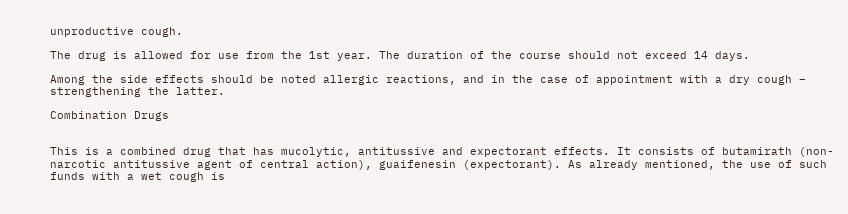unproductive cough.

The drug is allowed for use from the 1st year. The duration of the course should not exceed 14 days.

Among the side effects should be noted allergic reactions, and in the case of appointment with a dry cough – strengthening the latter.

Combination Drugs


This is a combined drug that has mucolytic, antitussive and expectorant effects. It consists of butamirath (non-narcotic antitussive agent of central action), guaifenesin (expectorant). As already mentioned, the use of such funds with a wet cough is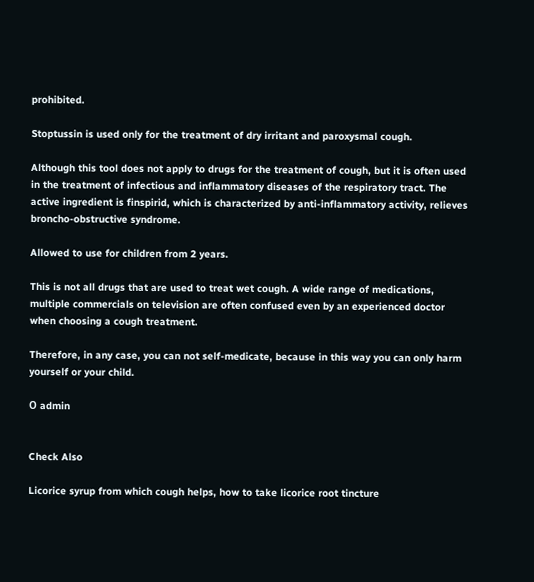prohibited.

Stoptussin is used only for the treatment of dry irritant and paroxysmal cough.

Although this tool does not apply to drugs for the treatment of cough, but it is often used in the treatment of infectious and inflammatory diseases of the respiratory tract. The active ingredient is finspirid, which is characterized by anti-inflammatory activity, relieves broncho-obstructive syndrome.

Allowed to use for children from 2 years.

This is not all drugs that are used to treat wet cough. A wide range of medications, multiple commercials on television are often confused even by an experienced doctor when choosing a cough treatment.

Therefore, in any case, you can not self-medicate, because in this way you can only harm yourself or your child.

О admin


Check Also

Licorice syrup from which cough helps, how to take licorice root tincture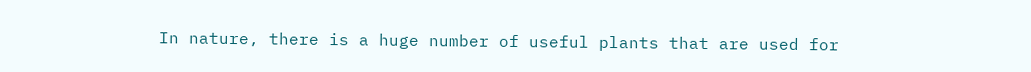In nature, there is a huge number of useful plants that are used for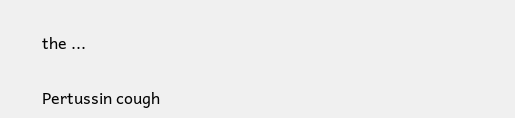the ...

Pertussin cough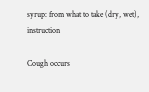syrup: from what to take (dry, wet), instruction

Cough occurs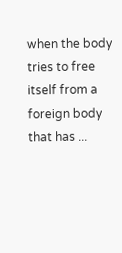when the body tries to free itself from a foreign body that has ...